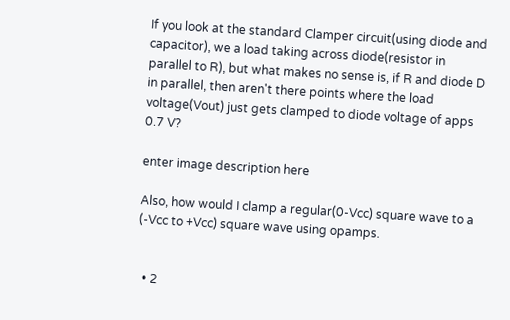If you look at the standard Clamper circuit(using diode and capacitor), we a load taking across diode(resistor in parallel to R), but what makes no sense is, if R and diode D in parallel, then aren't there points where the load voltage(Vout) just gets clamped to diode voltage of apps 0.7 V?

enter image description here

Also, how would I clamp a regular(0-Vcc) square wave to a (-Vcc to +Vcc) square wave using opamps.


  • 2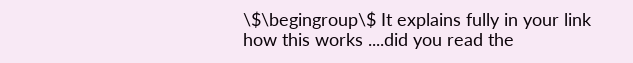\$\begingroup\$ It explains fully in your link how this works ....did you read the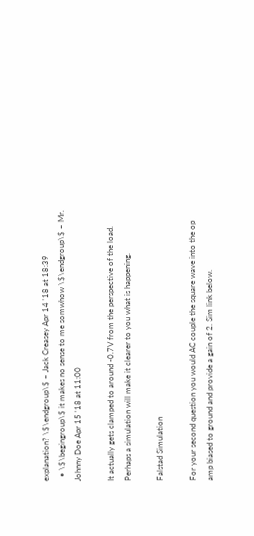explanation? \$\endgroup\$ – Jack Creasey Apr 14 '18 at 18:39
  • \$\begingroup\$ it makes no sense to me somwhow \$\endgroup\$ – Mr. Johnny Doe Apr 15 '18 at 11:00

It actually gets clamped to around -0.7V from the perspective of the load. Perhaps a simulation will make it clearer to you what is happening.

Falstad Simulation

For your second question you would AC couple the square wave into the op amp biased to ground and provide a gain of 2. Sim link below.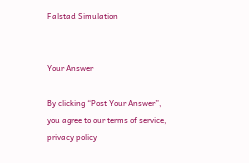Falstad Simulation


Your Answer

By clicking “Post Your Answer”, you agree to our terms of service, privacy policy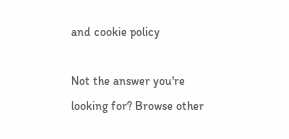and cookie policy

Not the answer you're looking for? Browse other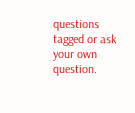questions tagged or ask your own question.